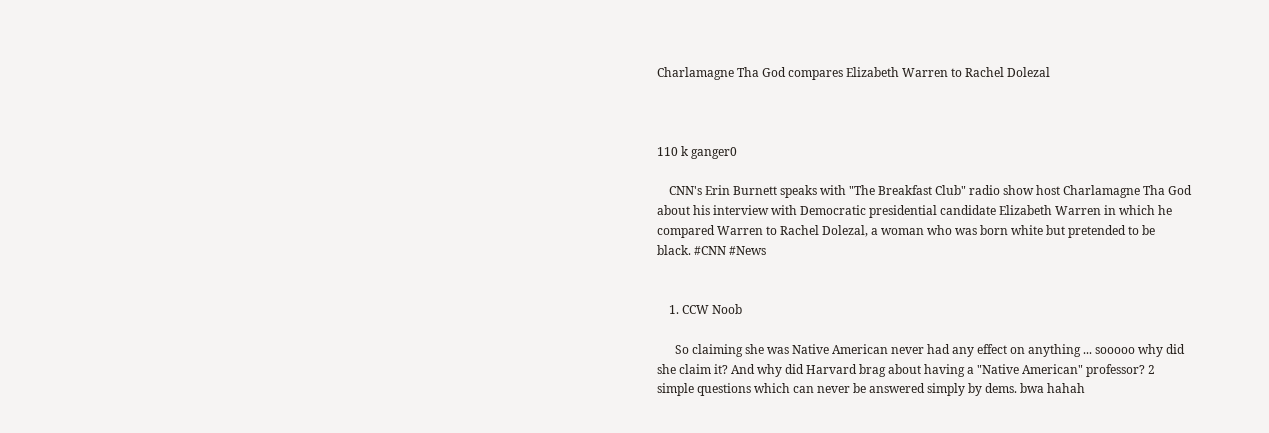Charlamagne Tha God compares Elizabeth Warren to Rachel Dolezal



110 k ganger0

    CNN's Erin Burnett speaks with "The Breakfast Club" radio show host Charlamagne Tha God about his interview with Democratic presidential candidate Elizabeth Warren in which he compared Warren to Rachel Dolezal, a woman who was born white but pretended to be black. #CNN #News


    1. CCW Noob

      So claiming she was Native American never had any effect on anything ... sooooo why did she claim it? And why did Harvard brag about having a "Native American" professor? 2 simple questions which can never be answered simply by dems. bwa hahah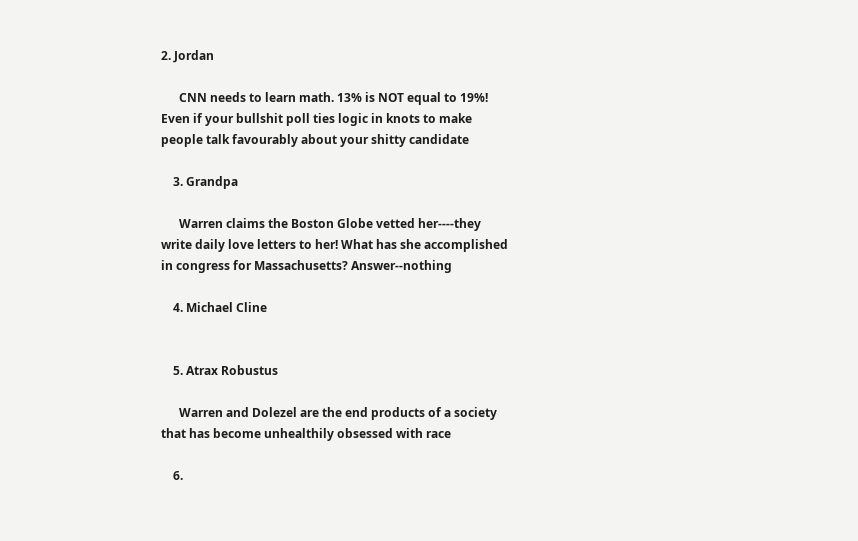2. Jordan

      CNN needs to learn math. 13% is NOT equal to 19%! Even if your bullshit poll ties logic in knots to make people talk favourably about your shitty candidate

    3. Grandpa

      Warren claims the Boston Globe vetted her----they write daily love letters to her! What has she accomplished in congress for Massachusetts? Answer--nothing

    4. Michael Cline


    5. Atrax Robustus

      Warren and Dolezel are the end products of a society that has become unhealthily obsessed with race

    6.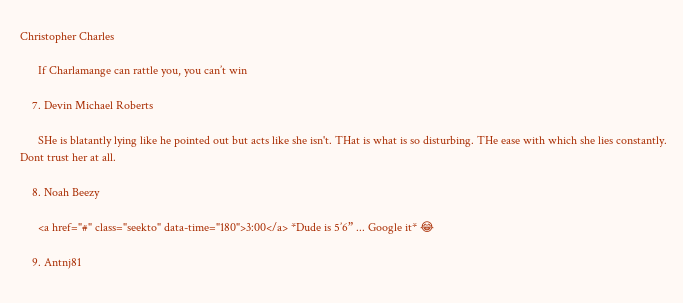Christopher Charles

      If Charlamange can rattle you, you can’t win

    7. Devin Michael Roberts

      SHe is blatantly lying like he pointed out but acts like she isn't. THat is what is so disturbing. THe ease with which she lies constantly. Dont trust her at all.

    8. Noah Beezy

      <a href="#" class="seekto" data-time="180">3:00</a> *Dude is 5’6” ... Google it* 😂

    9. Antnj81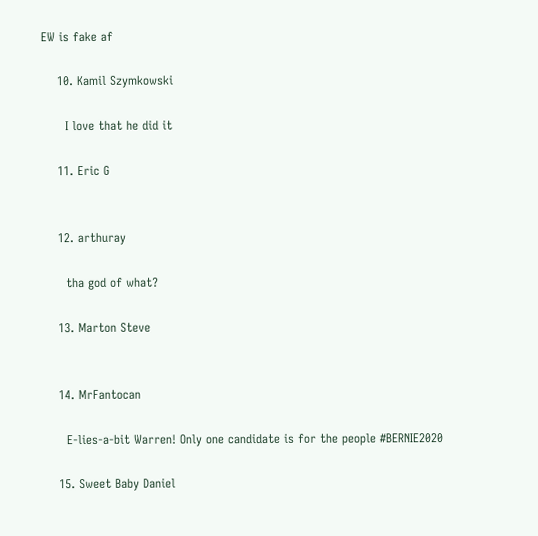EW is fake af

    10. Kamil Szymkowski

      I love that he did it

    11. Eric G


    12. arthuray

      tha god of what?

    13. Marton Steve


    14. MrFantocan

      E-lies-a-bit Warren! Only one candidate is for the people #BERNIE2020

    15. Sweet Baby Daniel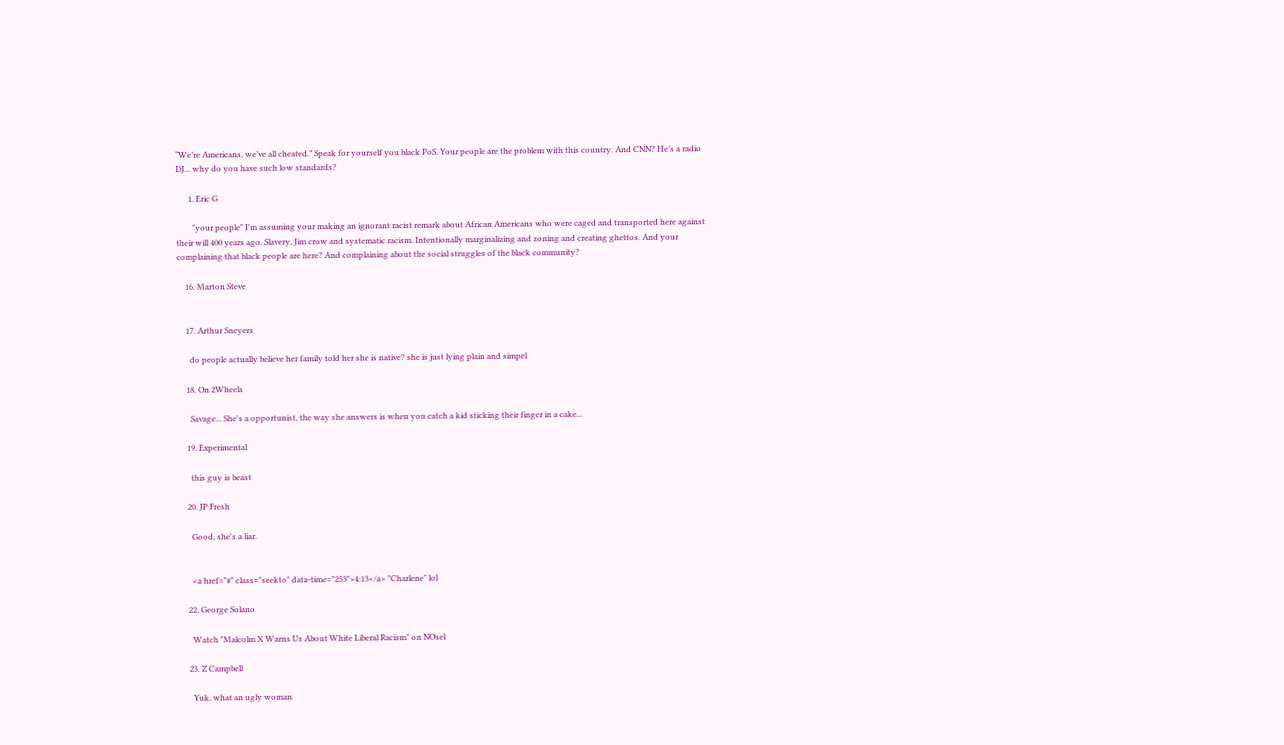“We’re Americans, we’ve all cheated.” Speak for yourself you black PoS. Your people are the problem with this country. And CNN? He’s a radio DJ... why do you have such low standards?

      1. Eric G

        "your people" I'm assuming your making an ignorant racist remark about African Americans who were caged and transported here against their will 400 years ago. Slavery, Jim crow and systematic racism. Intentionally marginalizing and zoning and creating ghettos. And your complaining that black people are here? And complaining about the social struggles of the black community?

    16. Marton Steve


    17. Arthur Sneyers

      do people actually believe her family told her she is native? she is just lying plain and simpel

    18. On 2Wheels

      Savage... She's a opportunist, the way she answers is when you catch a kid sticking their finger in a cake...

    19. Experimental

      this guy is beast

    20. JP Fresh

      Good, she's a liar.


      <a href="#" class="seekto" data-time="253">4:13</a> "Charlene" lol

    22. George Solano

      Watch "Malcolm X Warns Us About White Liberal Racism" on NOsel

    23. Z Campbell

      Yuk, what an ugly woman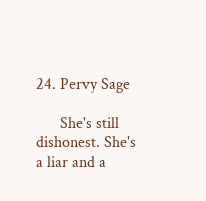24. Pervy Sage

      She's still dishonest. She's a liar and a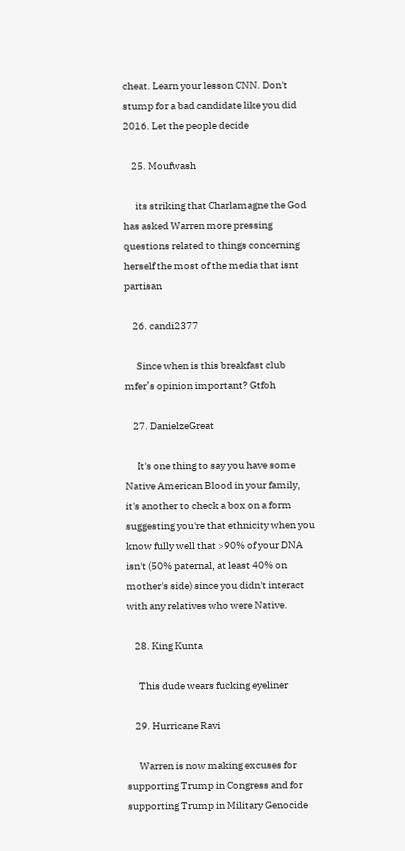cheat. Learn your lesson CNN. Don't stump for a bad candidate like you did 2016. Let the people decide

    25. Moufwash

      its striking that Charlamagne the God has asked Warren more pressing questions related to things concerning herself the most of the media that isnt partisan

    26. candi2377

      Since when is this breakfast club mfer’s opinion important? Gtfoh

    27. DanielzeGreat

      It's one thing to say you have some Native American Blood in your family, it's another to check a box on a form suggesting you're that ethnicity when you know fully well that >90% of your DNA isn't (50% paternal, at least 40% on mother's side) since you didn't interact with any relatives who were Native.

    28. King Kunta

      This dude wears fucking eyeliner

    29. Hurricane Ravi

      Warren is now making excuses for supporting Trump in Congress and for supporting Trump in Military Genocide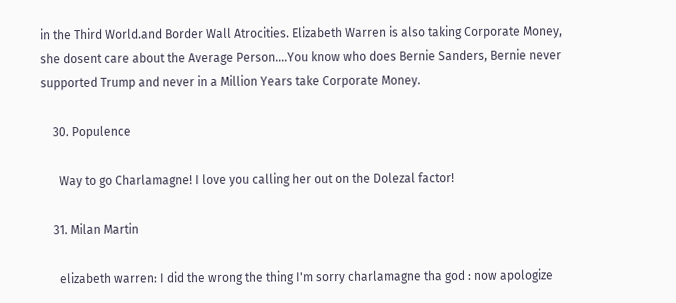in the Third World.and Border Wall Atrocities. Elizabeth Warren is also taking Corporate Money, she dosent care about the Average Person....You know who does Bernie Sanders, Bernie never supported Trump and never in a Million Years take Corporate Money.

    30. Populence

      Way to go Charlamagne! I love you calling her out on the Dolezal factor!

    31. Milan Martin

      elizabeth warren: I did the wrong the thing I'm sorry charlamagne tha god : now apologize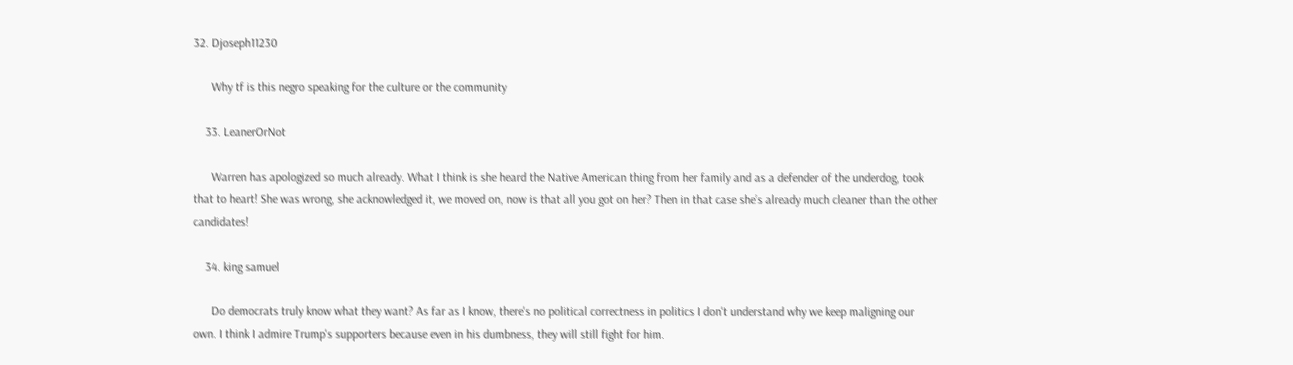32. Djoseph11230

      Why tf is this negro speaking for the culture or the community

    33. LeanerOrNot

      Warren has apologized so much already. What I think is she heard the Native American thing from her family and as a defender of the underdog, took that to heart! She was wrong, she acknowledged it, we moved on, now is that all you got on her? Then in that case she’s already much cleaner than the other candidates!

    34. king samuel

      Do democrats truly know what they want? As far as I know, there's no political correctness in politics I don't understand why we keep maligning our own. I think I admire Trump's supporters because even in his dumbness, they will still fight for him.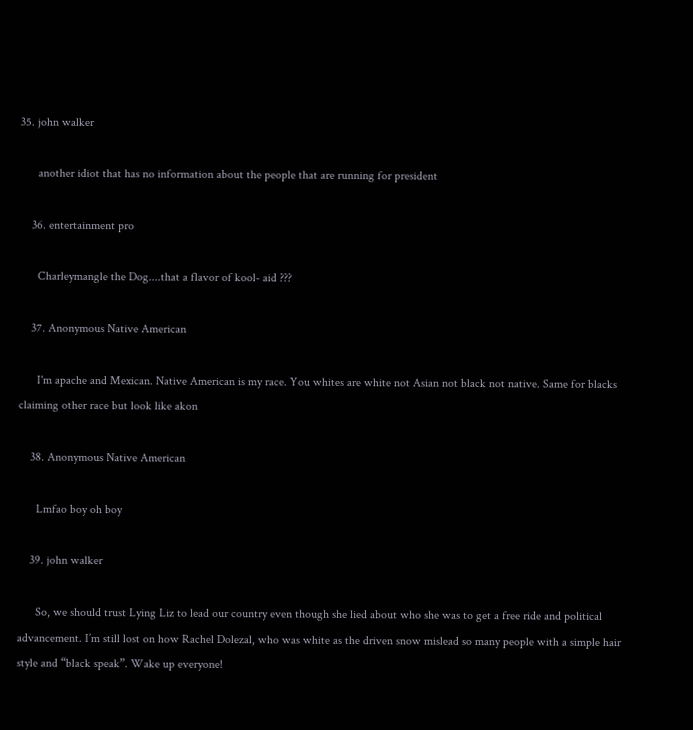35. john walker

      another idiot that has no information about the people that are running for president

    36. entertainment pro

      Charleymangle the Dog....that a flavor of kool- aid ???

    37. Anonymous Native American

      I'm apache and Mexican. Native American is my race. You whites are white not Asian not black not native. Same for blacks claiming other race but look like akon

    38. Anonymous Native American

      Lmfao boy oh boy

    39. john walker

      So, we should trust Lying Liz to lead our country even though she lied about who she was to get a free ride and political advancement. I’m still lost on how Rachel Dolezal, who was white as the driven snow mislead so many people with a simple hair style and “black speak”. Wake up everyone!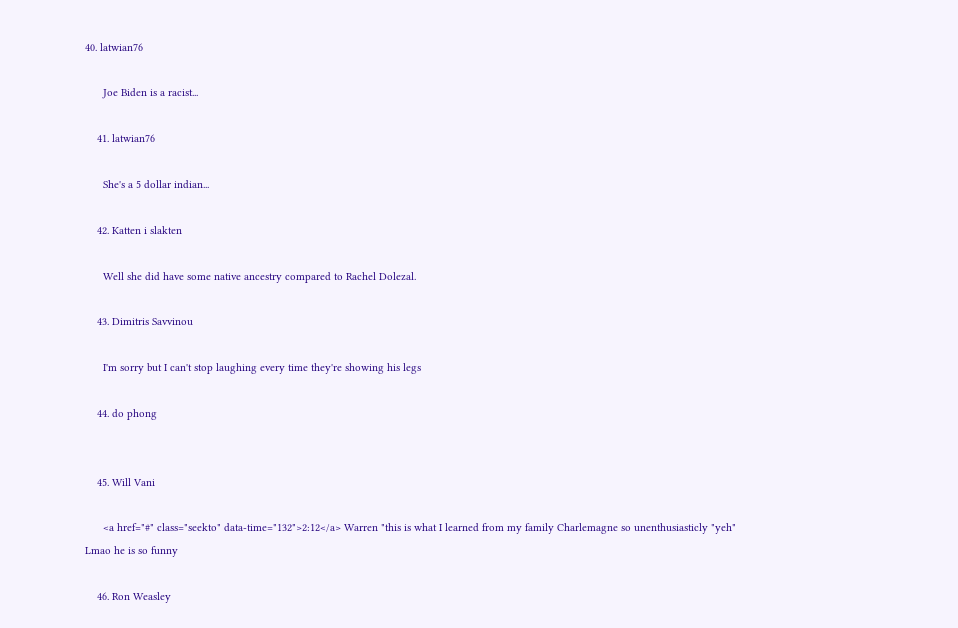40. latwian76

      Joe Biden is a racist...

    41. latwian76

      She's a 5 dollar indian...

    42. Katten i slakten

      Well she did have some native ancestry compared to Rachel Dolezal.

    43. Dimitris Savvinou

      I'm sorry but I can't stop laughing every time they're showing his legs

    44. do phong


    45. Will Vani

      <a href="#" class="seekto" data-time="132">2:12</a> Warren "this is what I learned from my family Charlemagne so unenthusiasticly "yeh" Lmao he is so funny

    46. Ron Weasley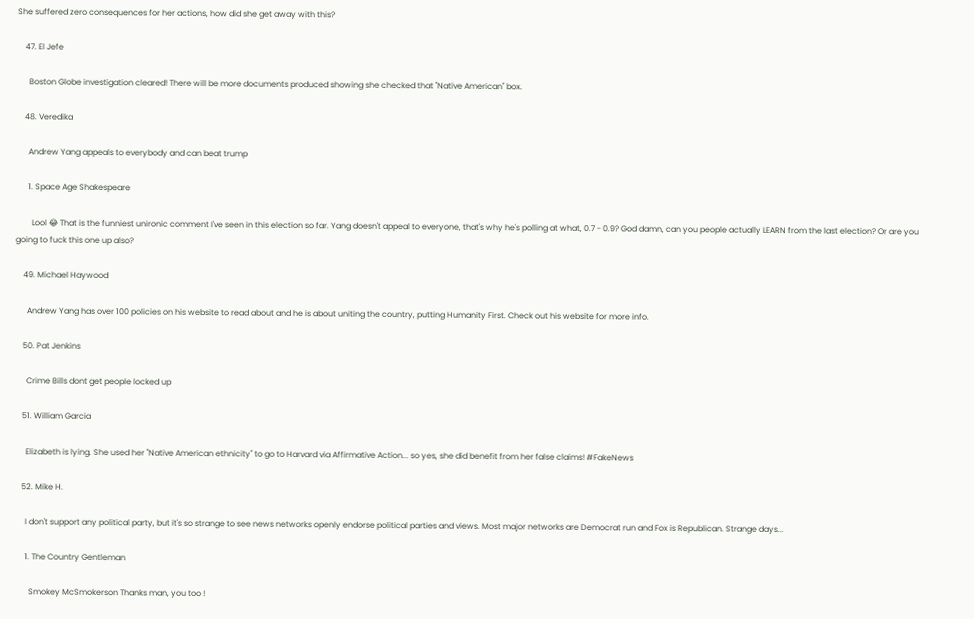She suffered zero consequences for her actions, how did she get away with this?

    47. El Jefe

      Boston Globe investigation cleared! There will be more documents produced showing she checked that "Native American" box.

    48. Veredika

      Andrew Yang appeals to everybody and can beat trump

      1. Space Age Shakespeare

        Lool 😂 That is the funniest unironic comment I've seen in this election so far. Yang doesn't appeal to everyone, that's why he's polling at what, 0.7 - 0.9? God damn, can you people actually LEARN from the last election? Or are you going to fuck this one up also?

    49. Michael Haywood

      Andrew Yang has over 100 policies on his website to read about and he is about uniting the country, putting Humanity First. Check out his website for more info.

    50. Pat Jenkins

      Crime Bills dont get people locked up

    51. William Garcia

      Elizabeth is lying. She used her "Native American ethnicity" to go to Harvard via Affirmative Action... so yes, she did benefit from her false claims! #FakeNews

    52. Mike H.

      I don't support any political party, but it's so strange to see news networks openly endorse political parties and views. Most major networks are Democrat run and Fox is Republican. Strange days...

      1. The Country Gentleman

        Smokey McSmokerson Thanks man, you too !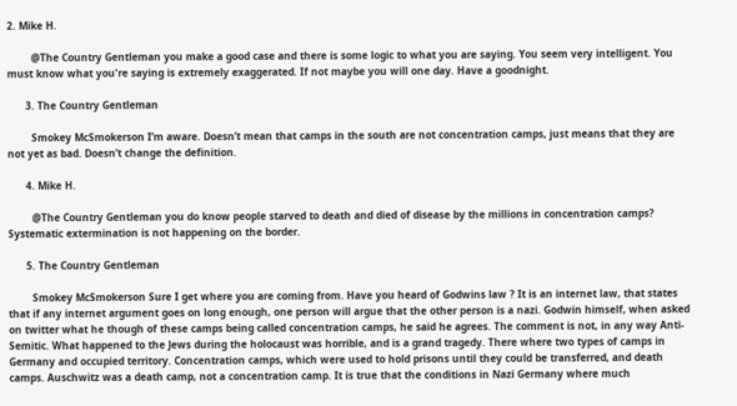2. Mike H.

        @The Country Gentleman you make a good case and there is some logic to what you are saying. You seem very intelligent. You must know what you're saying is extremely exaggerated. If not maybe you will one day. Have a goodnight.

      3. The Country Gentleman

        Smokey McSmokerson I’m aware. Doesn’t mean that camps in the south are not concentration camps, just means that they are not yet as bad. Doesn’t change the definition.

      4. Mike H.

        @The Country Gentleman you do know people starved to death and died of disease by the millions in concentration camps? Systematic extermination is not happening on the border.

      5. The Country Gentleman

        Smokey McSmokerson Sure I get where you are coming from. Have you heard of Godwins law ? It is an internet law, that states that if any internet argument goes on long enough, one person will argue that the other person is a nazi. Godwin himself, when asked on twitter what he though of these camps being called concentration camps, he said he agrees. The comment is not, in any way Anti-Semitic. What happened to the Jews during the holocaust was horrible, and is a grand tragedy. There where two types of camps in Germany and occupied territory. Concentration camps, which were used to hold prisons until they could be transferred, and death camps. Auschwitz was a death camp, not a concentration camp. It is true that the conditions in Nazi Germany where much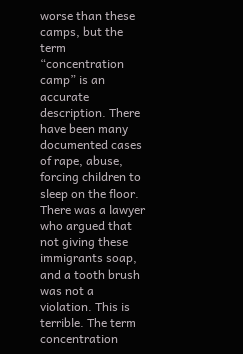worse than these camps, but the term “concentration camp” is an accurate description. There have been many documented cases of rape, abuse, forcing children to sleep on the floor. There was a lawyer who argued that not giving these immigrants soap, and a tooth brush was not a violation. This is terrible. The term concentration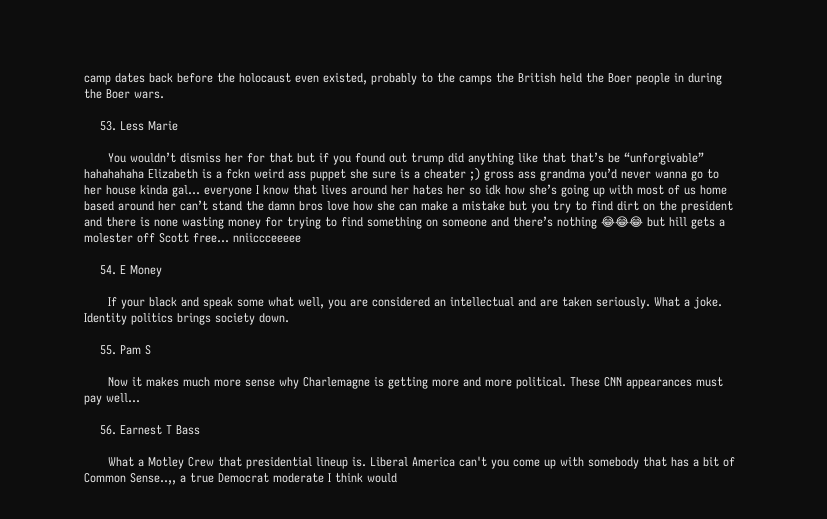camp dates back before the holocaust even existed, probably to the camps the British held the Boer people in during the Boer wars.

    53. Less Marie

      You wouldn’t dismiss her for that but if you found out trump did anything like that that’s be “unforgivable” hahahahaha Elizabeth is a fckn weird ass puppet she sure is a cheater ;) gross ass grandma you’d never wanna go to her house kinda gal... everyone I know that lives around her hates her so idk how she’s going up with most of us home based around her can’t stand the damn bros love how she can make a mistake but you try to find dirt on the president and there is none wasting money for trying to find something on someone and there’s nothing 😂😂😂 but hill gets a molester off Scott free... nniiccceeeee

    54. E Money

      If your black and speak some what well, you are considered an intellectual and are taken seriously. What a joke. Identity politics brings society down.

    55. Pam S

      Now it makes much more sense why Charlemagne is getting more and more political. These CNN appearances must pay well...

    56. Earnest T Bass

      What a Motley Crew that presidential lineup is. Liberal America can't you come up with somebody that has a bit of Common Sense..,, a true Democrat moderate I think would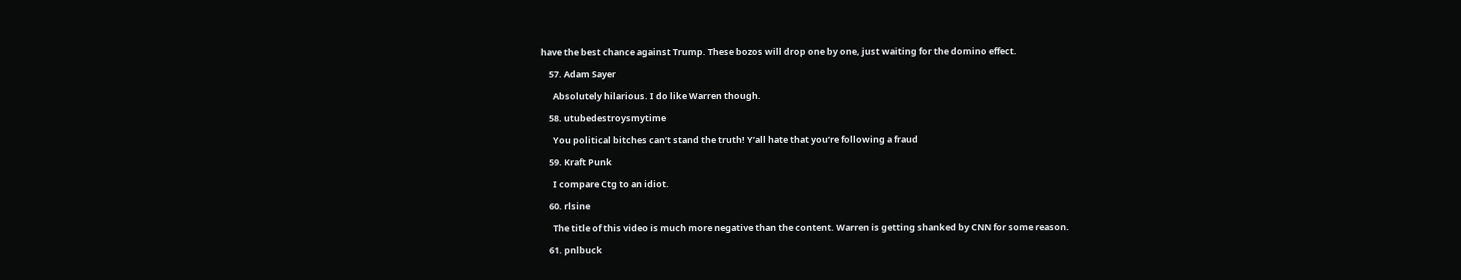have the best chance against Trump. These bozos will drop one by one, just waiting for the domino effect.

    57. Adam Sayer

      Absolutely hilarious. I do like Warren though.

    58. utubedestroysmytime

      You political bitches can’t stand the truth! Y’all hate that you’re following a fraud

    59. Kraft Punk

      I compare Ctg to an idiot.

    60. rlsine

      The title of this video is much more negative than the content. Warren is getting shanked by CNN for some reason.

    61. pnlbuck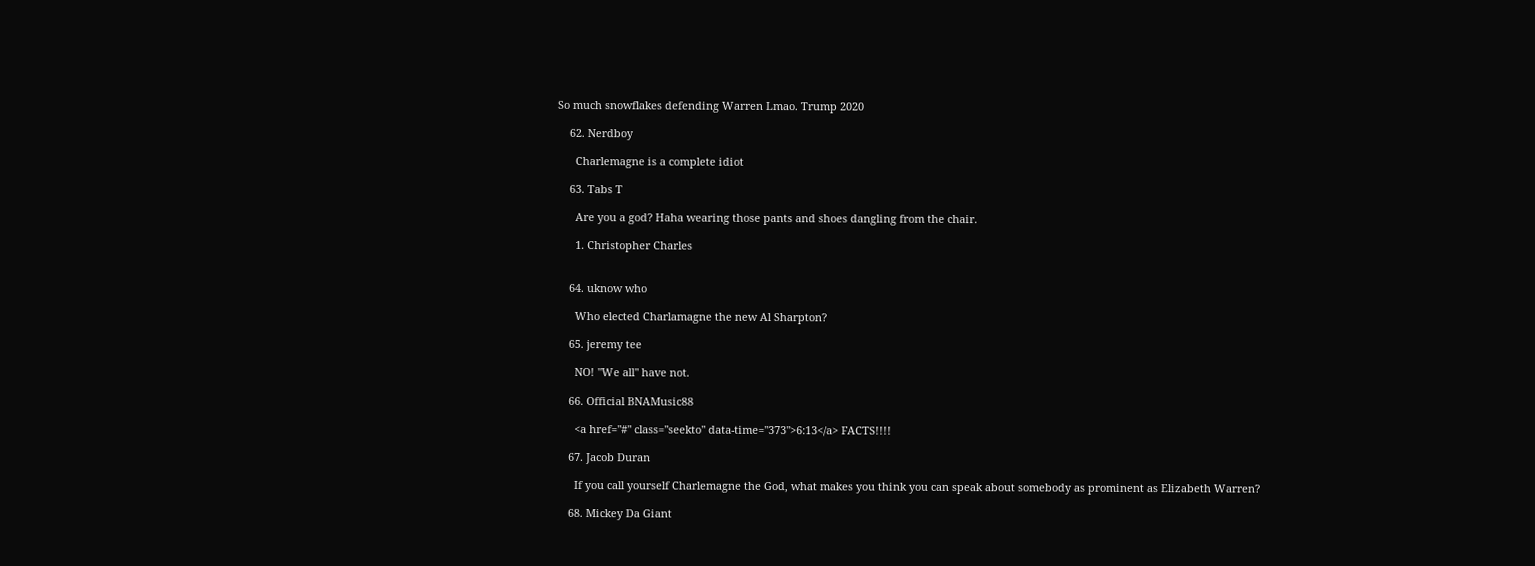So much snowflakes defending Warren Lmao. Trump 2020

    62. Nerdboy

      Charlemagne is a complete idiot

    63. Tabs T

      Are you a god? Haha wearing those pants and shoes dangling from the chair.

      1. Christopher Charles


    64. uknow who

      Who elected Charlamagne the new Al Sharpton?

    65. jeremy tee

      NO! "We all" have not.

    66. Official BNAMusic88

      <a href="#" class="seekto" data-time="373">6:13</a> FACTS!!!!

    67. Jacob Duran

      If you call yourself Charlemagne the God, what makes you think you can speak about somebody as prominent as Elizabeth Warren?

    68. Mickey Da Giant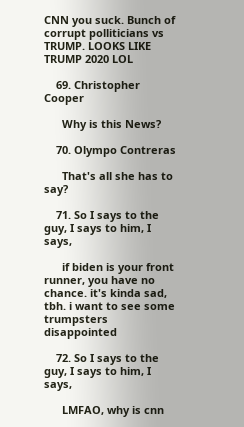CNN you suck. Bunch of corrupt polliticians vs TRUMP. LOOKS LIKE TRUMP 2020 LOL

    69. Christopher Cooper

      Why is this News?

    70. Olympo Contreras

      That's all she has to say?

    71. So I says to the guy, I says to him, I says,

      if biden is your front runner, you have no chance. it's kinda sad, tbh. i want to see some trumpsters disappointed

    72. So I says to the guy, I says to him, I says,

      LMFAO, why is cnn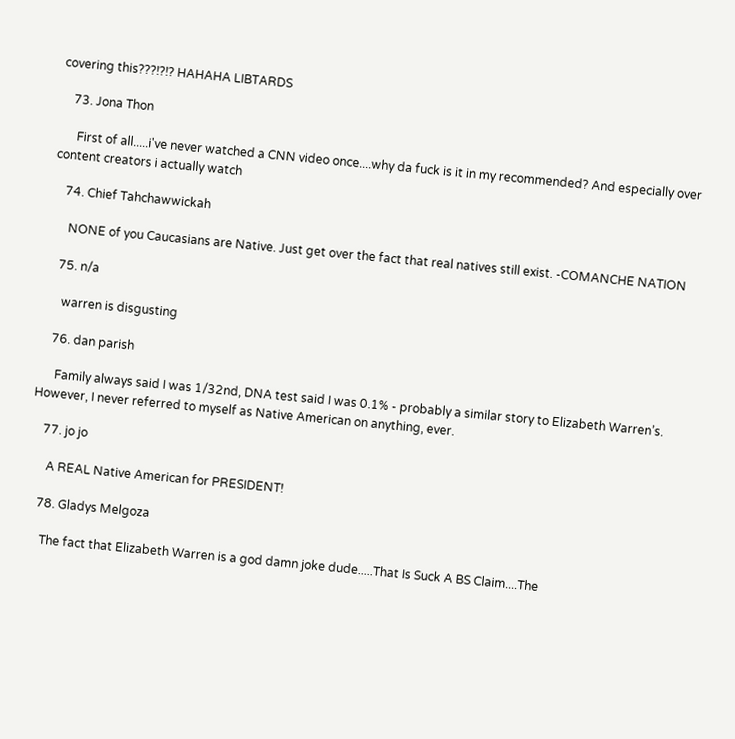covering this???!?!? HAHAHA LIBTARDS

    73. Jona Thon

      First of all.....i've never watched a CNN video once....why da fuck is it in my recommended? And especially over content creators i actually watch

    74. Chief Tahchawwickah

      NONE of you Caucasians are Native. Just get over the fact that real natives still exist. -COMANCHE NATION

    75. n/a

      warren is disgusting

    76. dan parish

      Family always said I was 1/32nd, DNA test said I was 0.1% - probably a similar story to Elizabeth Warren’s. However, I never referred to myself as Native American on anything, ever.

    77. jo jo

      A REAL Native American for PRESIDENT!

    78. Gladys Melgoza

      The fact that Elizabeth Warren is a god damn joke dude.....That Is Suck A BS Claim....The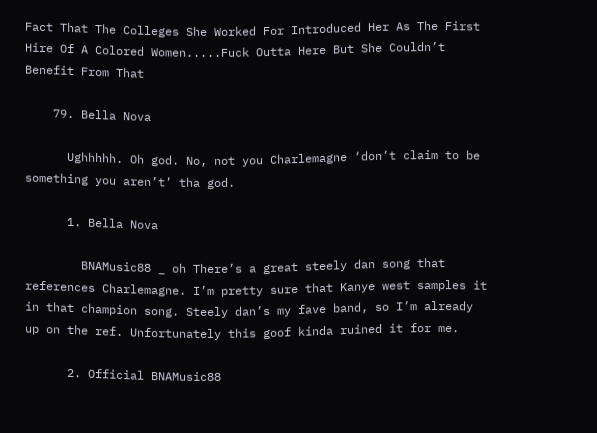Fact That The Colleges She Worked For Introduced Her As The First Hire Of A Colored Women.....Fuck Outta Here But She Couldn’t Benefit From That

    79. Bella Nova

      Ughhhhh. Oh god. No, not you Charlemagne ‘don’t claim to be something you aren’t’ tha god.

      1. Bella Nova

        BNAMusic88 _ oh There’s a great steely dan song that references Charlemagne. I’m pretty sure that Kanye west samples it in that champion song. Steely dan’s my fave band, so I’m already up on the ref. Unfortunately this goof kinda ruined it for me.

      2. Official BNAMusic88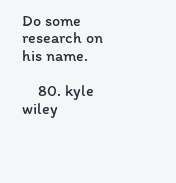Do some research on his name.

    80. kyle wiley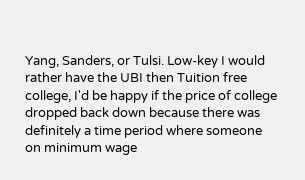Yang, Sanders, or Tulsi. Low-key I would rather have the UBI then Tuition free college, I'd be happy if the price of college dropped back down because there was definitely a time period where someone on minimum wage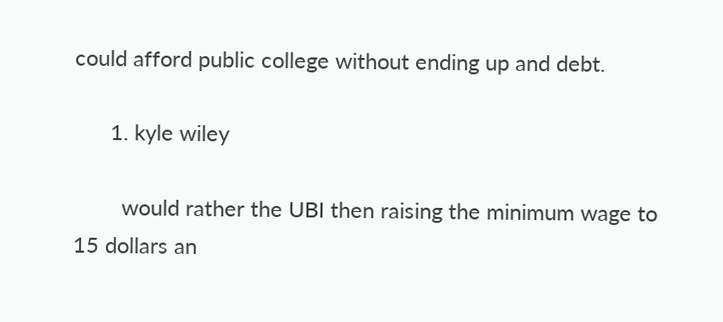could afford public college without ending up and debt.

      1. kyle wiley

        would rather the UBI then raising the minimum wage to 15 dollars an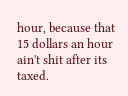hour, because that 15 dollars an hour ain't shit after its taxed.